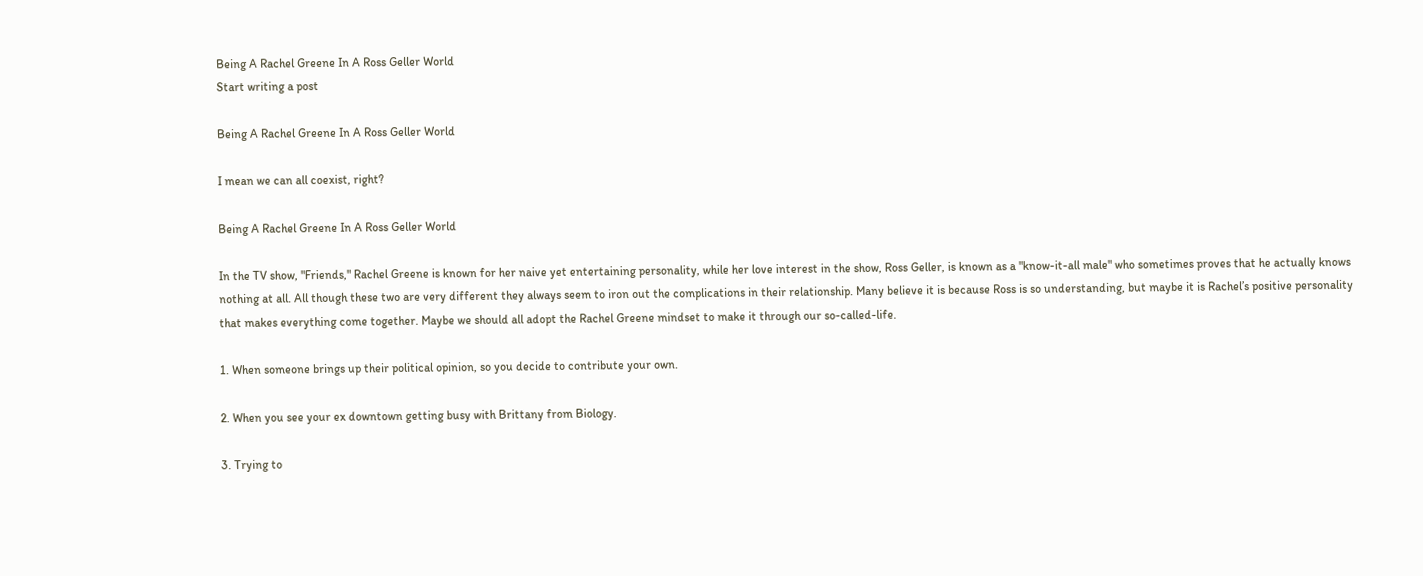Being A Rachel Greene In A Ross Geller World
Start writing a post

Being A Rachel Greene In A Ross Geller World

I mean we can all coexist, right?

Being A Rachel Greene In A Ross Geller World

In the TV show, "Friends," Rachel Greene is known for her naive yet entertaining personality, while her love interest in the show, Ross Geller, is known as a "know-it-all male" who sometimes proves that he actually knows nothing at all. All though these two are very different they always seem to iron out the complications in their relationship. Many believe it is because Ross is so understanding, but maybe it is Rachel’s positive personality that makes everything come together. Maybe we should all adopt the Rachel Greene mindset to make it through our so-called-life.

1. When someone brings up their political opinion, so you decide to contribute your own.

2. When you see your ex downtown getting busy with Brittany from Biology.

3. Trying to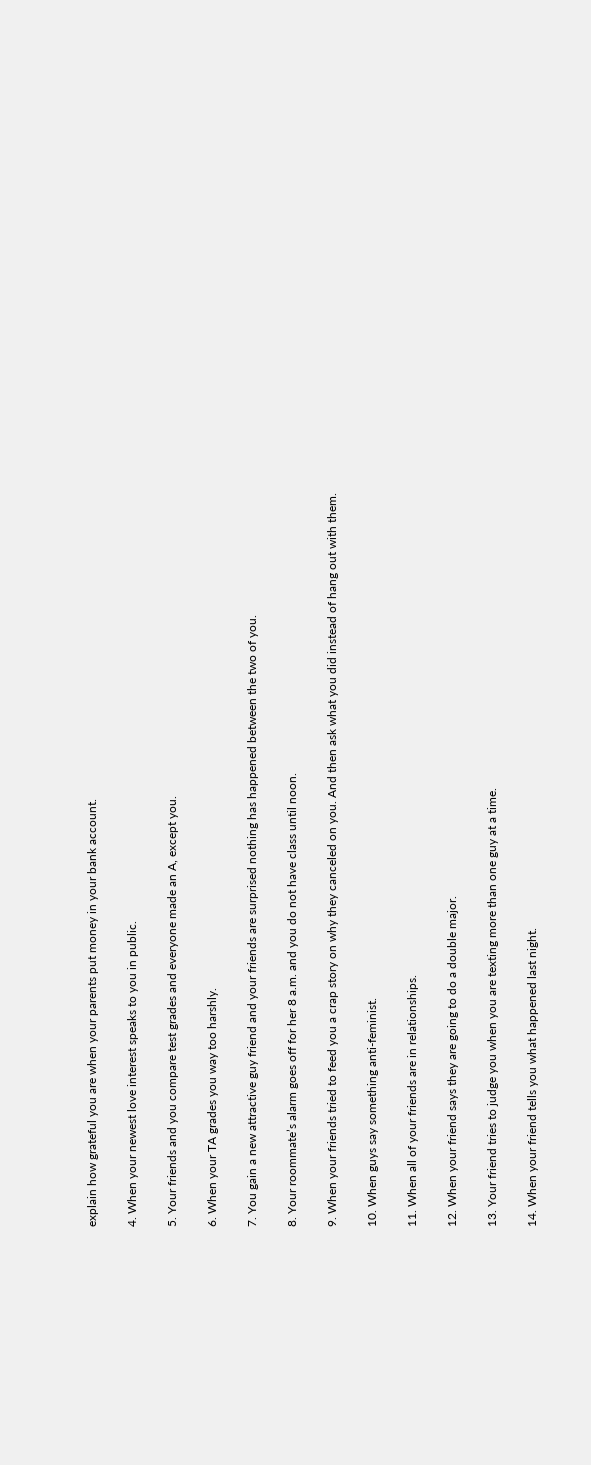explain how grateful you are when your parents put money in your bank account.

4. When your newest love interest speaks to you in public.

5. Your friends and you compare test grades and everyone made an A, except you.

6. When your TA grades you way too harshly.

7. You gain a new attractive guy friend and your friends are surprised nothing has happened between the two of you.

8. Your roommate’s alarm goes off for her 8 a.m. and you do not have class until noon.

9. When your friends tried to feed you a crap story on why they canceled on you. And then ask what you did instead of hang out with them.

10. When guys say something anti-feminist.

11. When all of your friends are in relationships.

12. When your friend says they are going to do a double major.

13. Your friend tries to judge you when you are texting more than one guy at a time.

14. When your friend tells you what happened last night.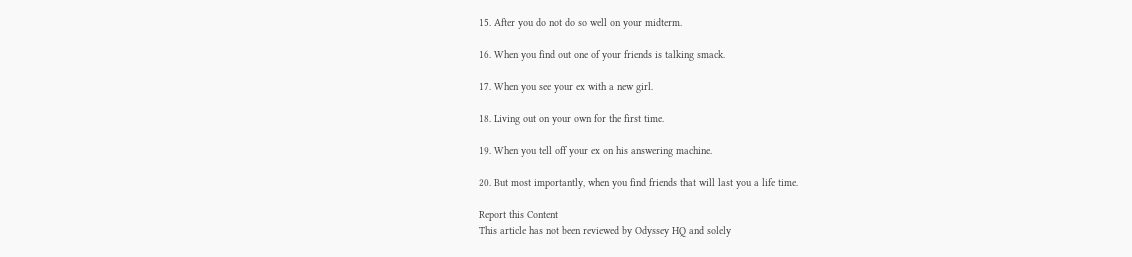15. After you do not do so well on your midterm.

16. When you find out one of your friends is talking smack.

17. When you see your ex with a new girl.

18. Living out on your own for the first time.

19. When you tell off your ex on his answering machine.

20. But most importantly, when you find friends that will last you a life time.

Report this Content
This article has not been reviewed by Odyssey HQ and solely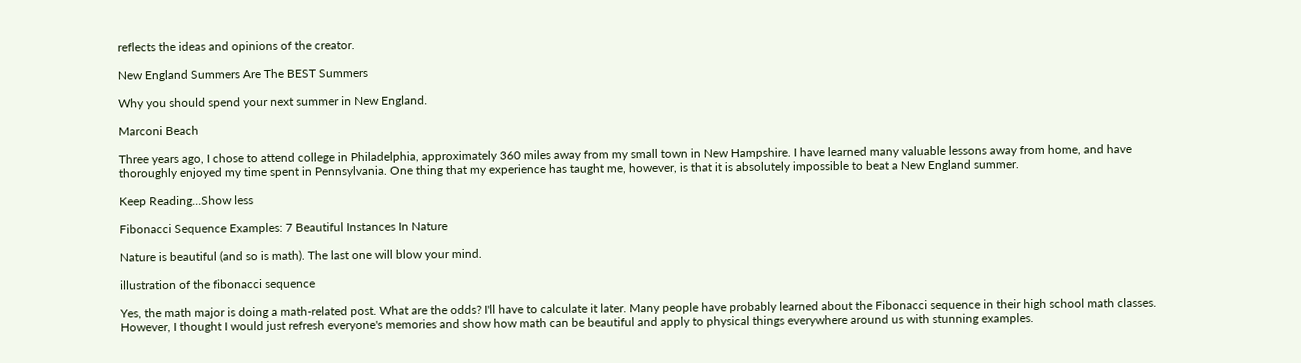reflects the ideas and opinions of the creator.

New England Summers Are The BEST Summers

Why you should spend your next summer in New England.

Marconi Beach

Three years ago, I chose to attend college in Philadelphia, approximately 360 miles away from my small town in New Hampshire. I have learned many valuable lessons away from home, and have thoroughly enjoyed my time spent in Pennsylvania. One thing that my experience has taught me, however, is that it is absolutely impossible to beat a New England summer.

Keep Reading...Show less

Fibonacci Sequence Examples: 7 Beautiful Instances In Nature

Nature is beautiful (and so is math). The last one will blow your mind.

illustration of the fibonacci sequence

Yes, the math major is doing a math-related post. What are the odds? I'll have to calculate it later. Many people have probably learned about the Fibonacci sequence in their high school math classes. However, I thought I would just refresh everyone's memories and show how math can be beautiful and apply to physical things everywhere around us with stunning examples.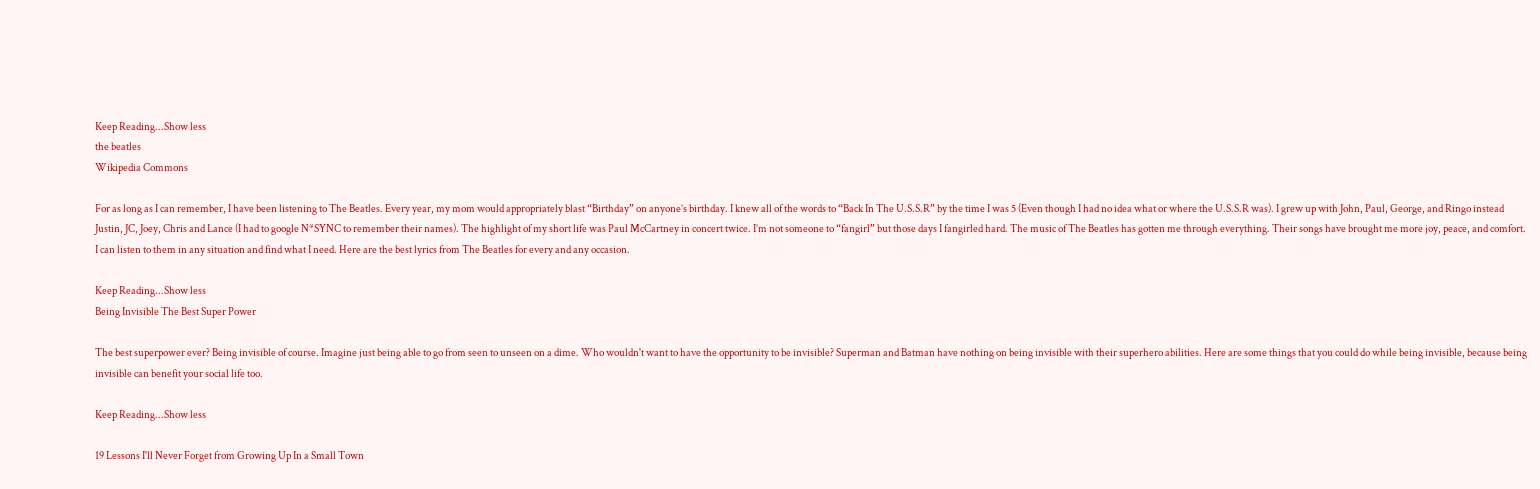Keep Reading...Show less
the beatles
Wikipedia Commons

For as long as I can remember, I have been listening to The Beatles. Every year, my mom would appropriately blast “Birthday” on anyone’s birthday. I knew all of the words to “Back In The U.S.S.R” by the time I was 5 (Even though I had no idea what or where the U.S.S.R was). I grew up with John, Paul, George, and Ringo instead Justin, JC, Joey, Chris and Lance (I had to google N*SYNC to remember their names). The highlight of my short life was Paul McCartney in concert twice. I’m not someone to “fangirl” but those days I fangirled hard. The music of The Beatles has gotten me through everything. Their songs have brought me more joy, peace, and comfort. I can listen to them in any situation and find what I need. Here are the best lyrics from The Beatles for every and any occasion.

Keep Reading...Show less
Being Invisible The Best Super Power

The best superpower ever? Being invisible of course. Imagine just being able to go from seen to unseen on a dime. Who wouldn't want to have the opportunity to be invisible? Superman and Batman have nothing on being invisible with their superhero abilities. Here are some things that you could do while being invisible, because being invisible can benefit your social life too.

Keep Reading...Show less

19 Lessons I'll Never Forget from Growing Up In a Small Town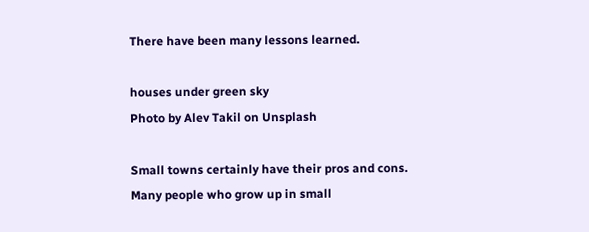There have been many lessons learned.

houses under green sky
Photo by Alev Takil on Unsplash

Small towns certainly have their pros and cons. Many people who grow up in small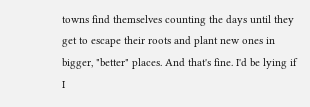towns find themselves counting the days until they get to escape their roots and plant new ones in bigger, "better" places. And that's fine. I'd be lying if I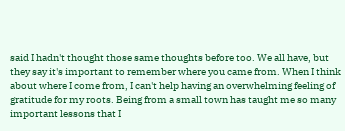said I hadn't thought those same thoughts before too. We all have, but they say it's important to remember where you came from. When I think about where I come from, I can't help having an overwhelming feeling of gratitude for my roots. Being from a small town has taught me so many important lessons that I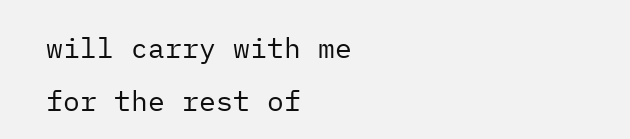will carry with me for the rest of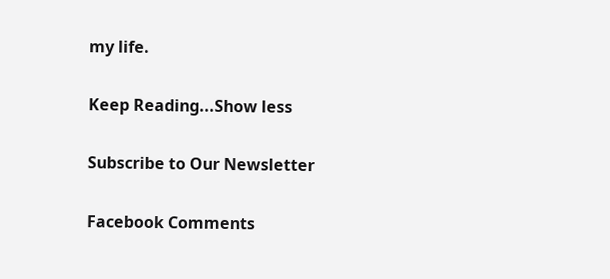my life.

Keep Reading...Show less

Subscribe to Our Newsletter

Facebook Comments